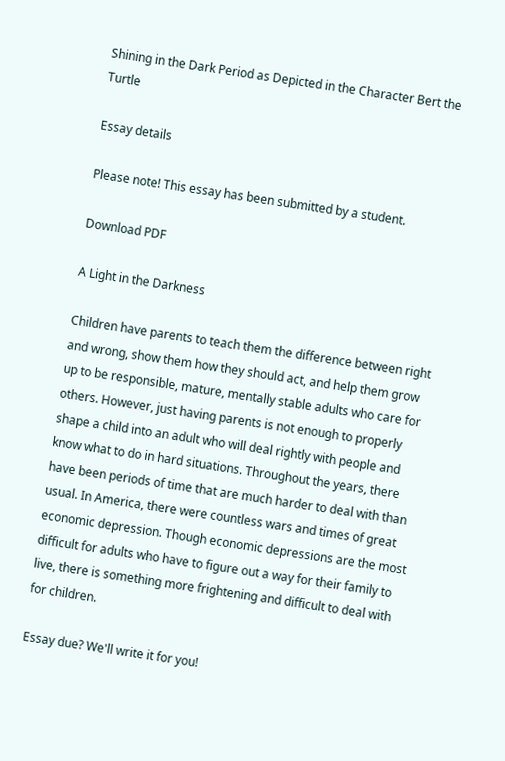Shining in the Dark Period as Depicted in the Character Bert the Turtle

Essay details

Please note! This essay has been submitted by a student.

Download PDF

A Light in the Darkness

Children have parents to teach them the difference between right and wrong, show them how they should act, and help them grow up to be responsible, mature, mentally stable adults who care for others. However, just having parents is not enough to properly shape a child into an adult who will deal rightly with people and know what to do in hard situations. Throughout the years, there have been periods of time that are much harder to deal with than usual. In America, there were countless wars and times of great economic depression. Though economic depressions are the most difficult for adults who have to figure out a way for their family to live, there is something more frightening and difficult to deal with for children.

Essay due? We'll write it for you!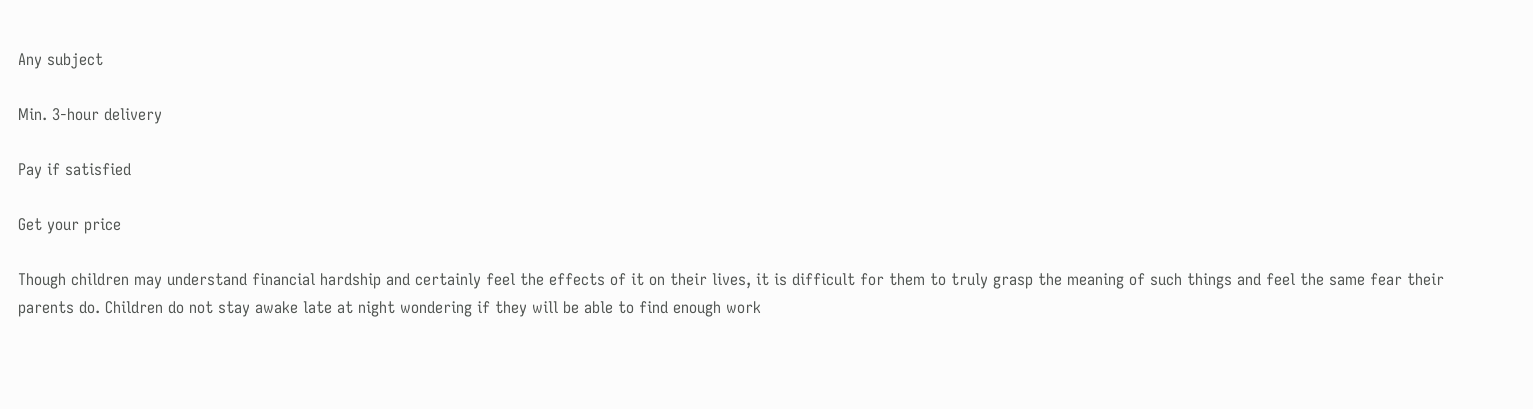Any subject

Min. 3-hour delivery

Pay if satisfied

Get your price

Though children may understand financial hardship and certainly feel the effects of it on their lives, it is difficult for them to truly grasp the meaning of such things and feel the same fear their parents do. Children do not stay awake late at night wondering if they will be able to find enough work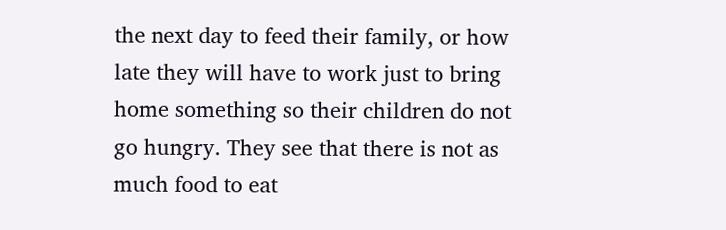the next day to feed their family, or how late they will have to work just to bring home something so their children do not go hungry. They see that there is not as much food to eat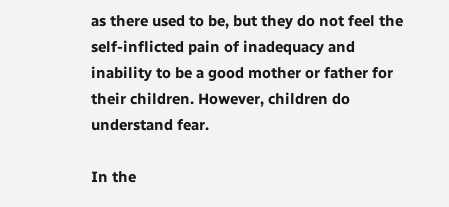as there used to be, but they do not feel the self-inflicted pain of inadequacy and inability to be a good mother or father for their children. However, children do understand fear.

In the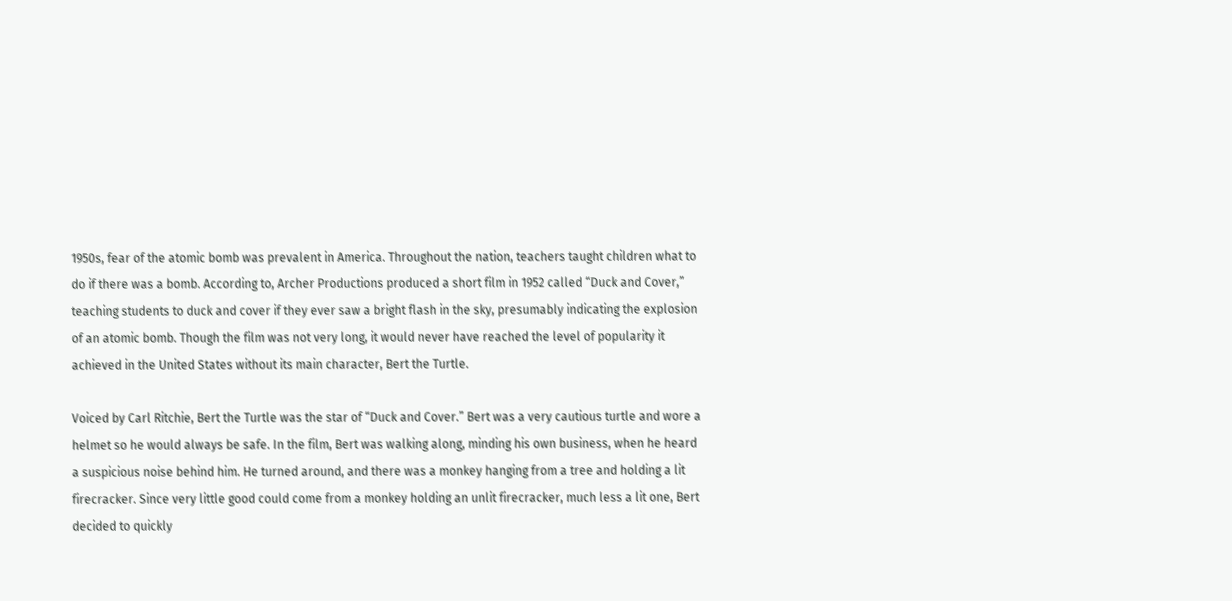1950s, fear of the atomic bomb was prevalent in America. Throughout the nation, teachers taught children what to do if there was a bomb. According to, Archer Productions produced a short film in 1952 called “Duck and Cover,” teaching students to duck and cover if they ever saw a bright flash in the sky, presumably indicating the explosion of an atomic bomb. Though the film was not very long, it would never have reached the level of popularity it achieved in the United States without its main character, Bert the Turtle.

Voiced by Carl Ritchie, Bert the Turtle was the star of “Duck and Cover.” Bert was a very cautious turtle and wore a helmet so he would always be safe. In the film, Bert was walking along, minding his own business, when he heard a suspicious noise behind him. He turned around, and there was a monkey hanging from a tree and holding a lit firecracker. Since very little good could come from a monkey holding an unlit firecracker, much less a lit one, Bert decided to quickly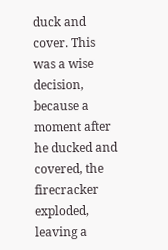duck and cover. This was a wise decision, because a moment after he ducked and covered, the firecracker exploded, leaving a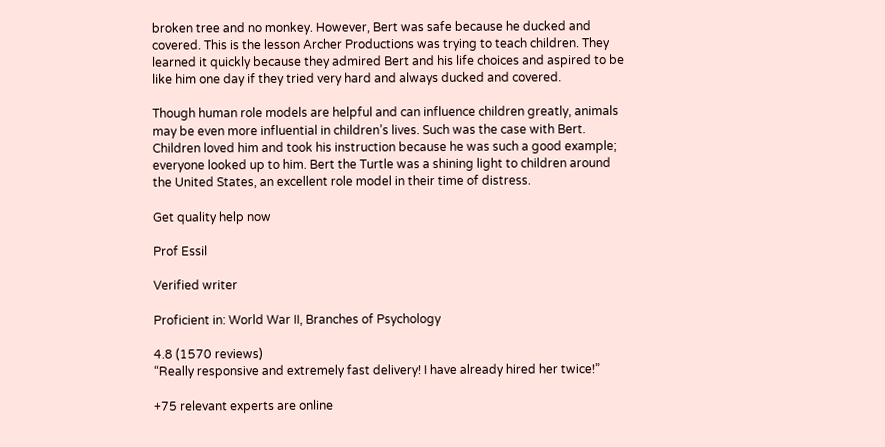broken tree and no monkey. However, Bert was safe because he ducked and covered. This is the lesson Archer Productions was trying to teach children. They learned it quickly because they admired Bert and his life choices and aspired to be like him one day if they tried very hard and always ducked and covered.

Though human role models are helpful and can influence children greatly, animals may be even more influential in children’s lives. Such was the case with Bert. Children loved him and took his instruction because he was such a good example; everyone looked up to him. Bert the Turtle was a shining light to children around the United States, an excellent role model in their time of distress.

Get quality help now

Prof Essil

Verified writer

Proficient in: World War II, Branches of Psychology

4.8 (1570 reviews)
“Really responsive and extremely fast delivery! I have already hired her twice!”

+75 relevant experts are online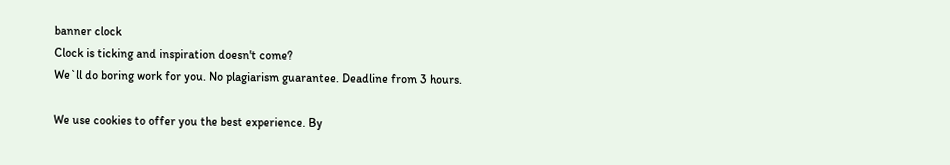banner clock
Clock is ticking and inspiration doesn't come?
We`ll do boring work for you. No plagiarism guarantee. Deadline from 3 hours.

We use cookies to offer you the best experience. By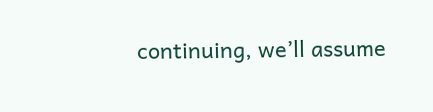continuing, we’ll assume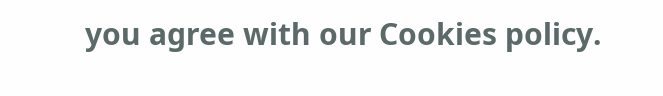you agree with our Cookies policy.